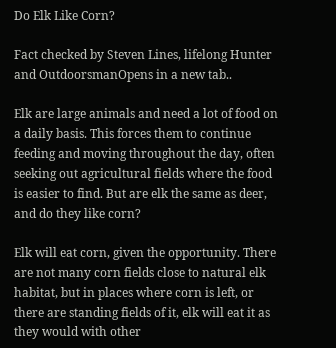Do Elk Like Corn?

Fact checked by Steven Lines, lifelong Hunter and OutdoorsmanOpens in a new tab..

Elk are large animals and need a lot of food on a daily basis. This forces them to continue feeding and moving throughout the day, often seeking out agricultural fields where the food is easier to find. But are elk the same as deer, and do they like corn?

Elk will eat corn, given the opportunity. There are not many corn fields close to natural elk habitat, but in places where corn is left, or there are standing fields of it, elk will eat it as they would with other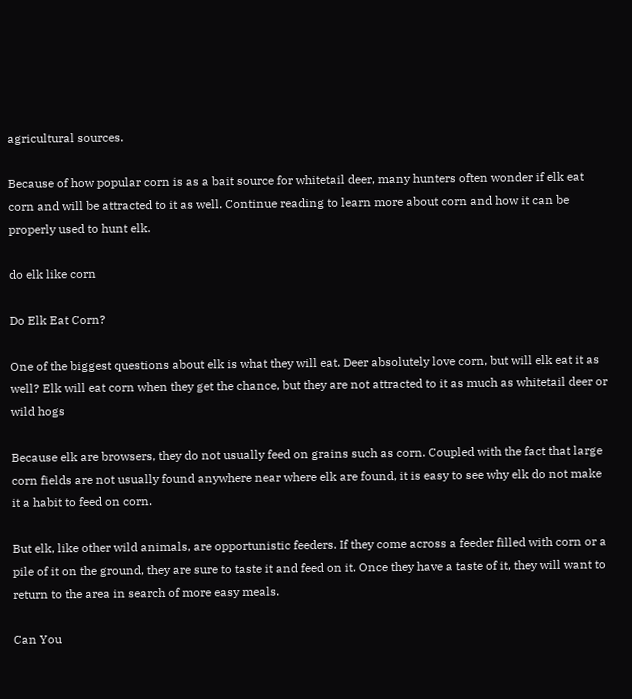agricultural sources.

Because of how popular corn is as a bait source for whitetail deer, many hunters often wonder if elk eat corn and will be attracted to it as well. Continue reading to learn more about corn and how it can be properly used to hunt elk.

do elk like corn

Do Elk Eat Corn?

One of the biggest questions about elk is what they will eat. Deer absolutely love corn, but will elk eat it as well? Elk will eat corn when they get the chance, but they are not attracted to it as much as whitetail deer or wild hogs

Because elk are browsers, they do not usually feed on grains such as corn. Coupled with the fact that large corn fields are not usually found anywhere near where elk are found, it is easy to see why elk do not make it a habit to feed on corn.

But elk, like other wild animals, are opportunistic feeders. If they come across a feeder filled with corn or a pile of it on the ground, they are sure to taste it and feed on it. Once they have a taste of it, they will want to return to the area in search of more easy meals.

Can You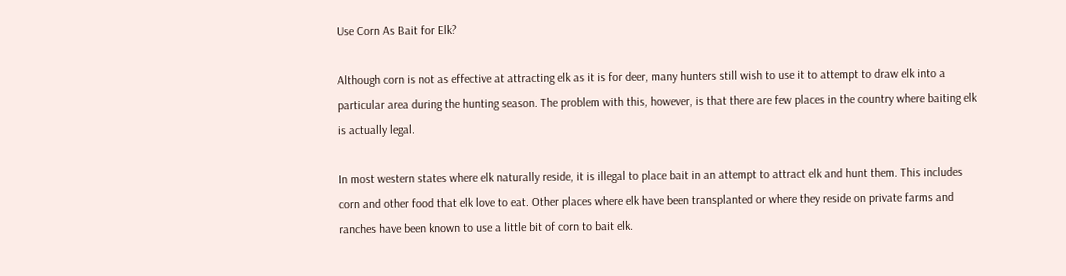Use Corn As Bait for Elk?

Although corn is not as effective at attracting elk as it is for deer, many hunters still wish to use it to attempt to draw elk into a particular area during the hunting season. The problem with this, however, is that there are few places in the country where baiting elk is actually legal.

In most western states where elk naturally reside, it is illegal to place bait in an attempt to attract elk and hunt them. This includes corn and other food that elk love to eat. Other places where elk have been transplanted or where they reside on private farms and ranches have been known to use a little bit of corn to bait elk.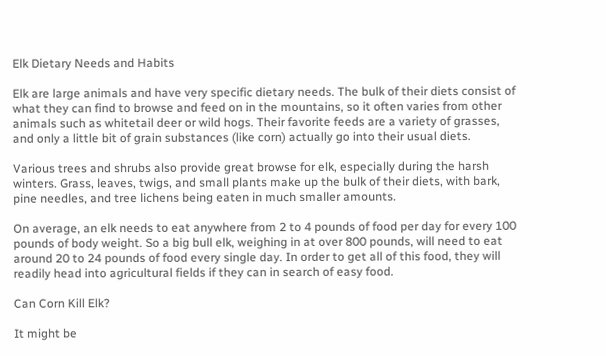Elk Dietary Needs and Habits

Elk are large animals and have very specific dietary needs. The bulk of their diets consist of what they can find to browse and feed on in the mountains, so it often varies from other animals such as whitetail deer or wild hogs. Their favorite feeds are a variety of grasses, and only a little bit of grain substances (like corn) actually go into their usual diets.

Various trees and shrubs also provide great browse for elk, especially during the harsh winters. Grass, leaves, twigs, and small plants make up the bulk of their diets, with bark, pine needles, and tree lichens being eaten in much smaller amounts.

On average, an elk needs to eat anywhere from 2 to 4 pounds of food per day for every 100 pounds of body weight. So a big bull elk, weighing in at over 800 pounds, will need to eat around 20 to 24 pounds of food every single day. In order to get all of this food, they will readily head into agricultural fields if they can in search of easy food.

Can Corn Kill Elk?

It might be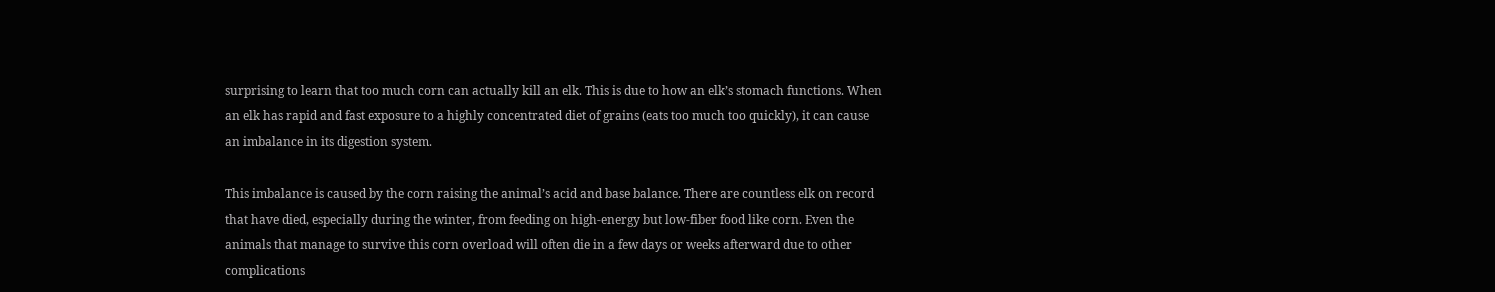surprising to learn that too much corn can actually kill an elk. This is due to how an elk’s stomach functions. When an elk has rapid and fast exposure to a highly concentrated diet of grains (eats too much too quickly), it can cause an imbalance in its digestion system.

This imbalance is caused by the corn raising the animal’s acid and base balance. There are countless elk on record that have died, especially during the winter, from feeding on high-energy but low-fiber food like corn. Even the animals that manage to survive this corn overload will often die in a few days or weeks afterward due to other complications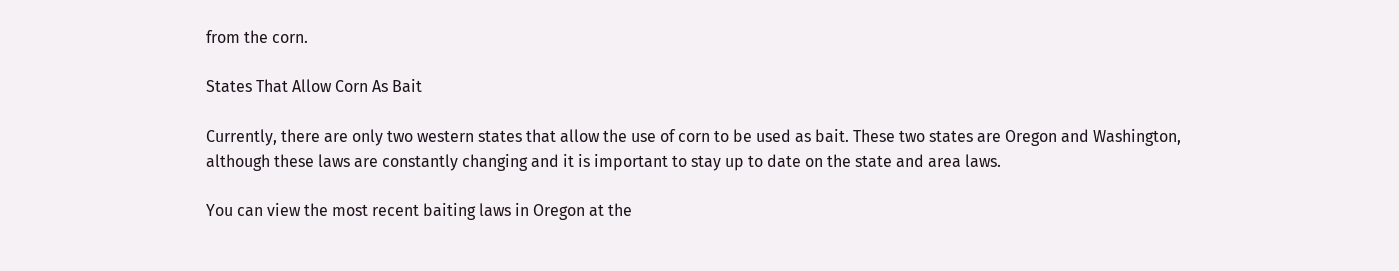from the corn.

States That Allow Corn As Bait

Currently, there are only two western states that allow the use of corn to be used as bait. These two states are Oregon and Washington, although these laws are constantly changing and it is important to stay up to date on the state and area laws.

You can view the most recent baiting laws in Oregon at the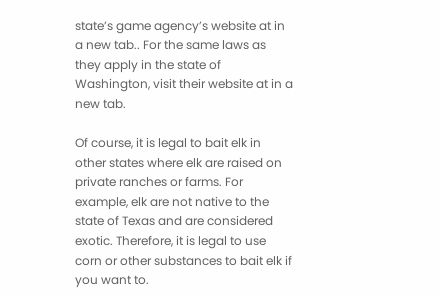state’s game agency’s website at in a new tab.. For the same laws as they apply in the state of Washington, visit their website at in a new tab.

Of course, it is legal to bait elk in other states where elk are raised on private ranches or farms. For example, elk are not native to the state of Texas and are considered exotic. Therefore, it is legal to use corn or other substances to bait elk if you want to.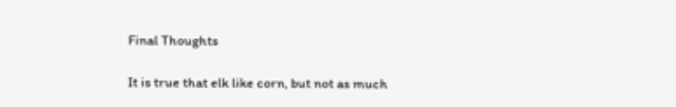Final Thoughts

It is true that elk like corn, but not as much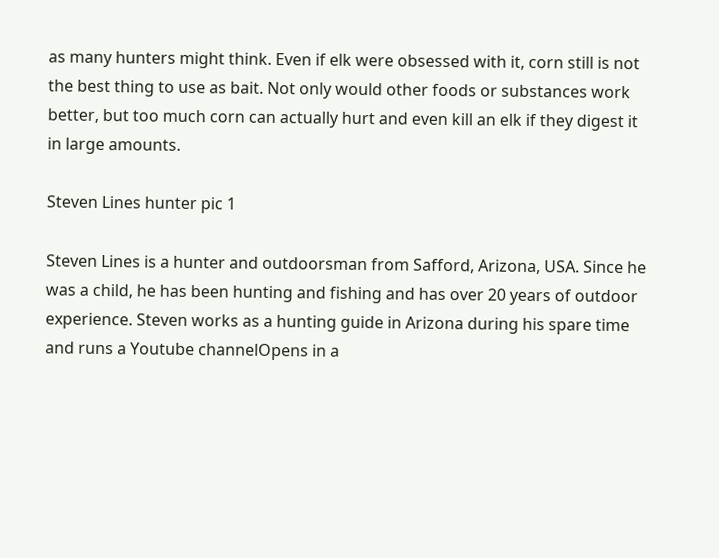as many hunters might think. Even if elk were obsessed with it, corn still is not the best thing to use as bait. Not only would other foods or substances work better, but too much corn can actually hurt and even kill an elk if they digest it in large amounts.

Steven Lines hunter pic 1

Steven Lines is a hunter and outdoorsman from Safford, Arizona, USA. Since he was a child, he has been hunting and fishing and has over 20 years of outdoor experience. Steven works as a hunting guide in Arizona during his spare time and runs a Youtube channelOpens in a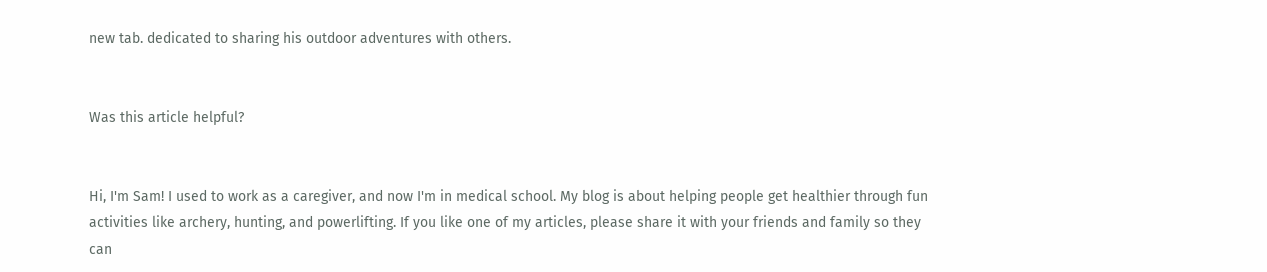new tab. dedicated to sharing his outdoor adventures with others.


Was this article helpful?


Hi, I'm Sam! I used to work as a caregiver, and now I'm in medical school. My blog is about helping people get healthier through fun activities like archery, hunting, and powerlifting. If you like one of my articles, please share it with your friends and family so they can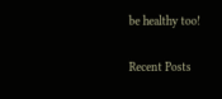be healthy too!

Recent Posts